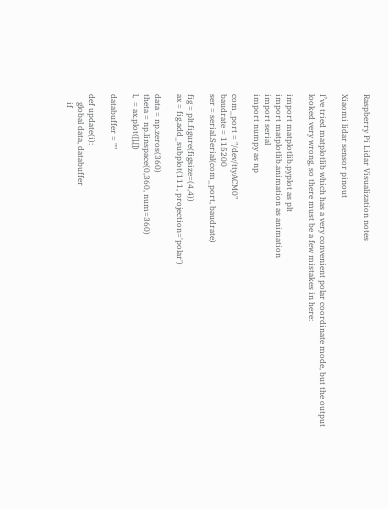Raspberry Pi Lidar Visualization notes

Xiaomi lidar sensor pinout

I’ve tried matplotlib which has a very convenient polar coordinate mode, but the output looked very wrong, so there must be a few mistakes in here:

import matplotlib.pyplot as plt
import matplotlib.animation as animation
import serial
import numpy as np

com_port = "/dev/ttyACM0"
baudrate = 115200
ser = serial.Serial(com_port, baudrate)

fig = plt.figure(figsize=(4,4))
ax = fig.add_subplot(111, projection='polar')

data = np.zeros(360)
theta = np.linspace(0,360, num=360)
l,  = ax.plot([],[])

databuffer = ""

def update(i):
    global data, databuffer
    if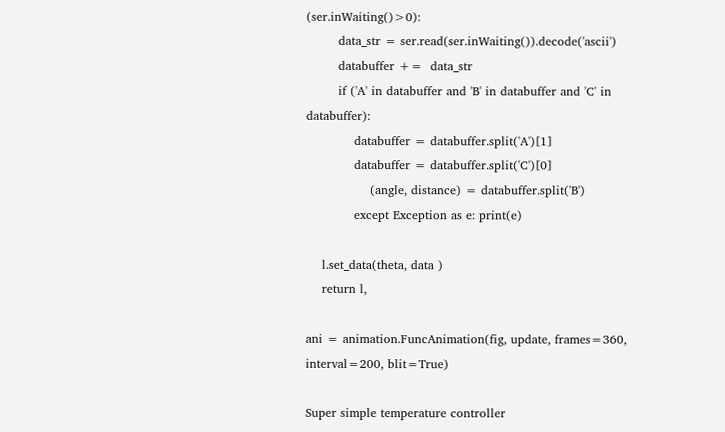(ser.inWaiting()>0):
        data_str = ser.read(ser.inWaiting()).decode('ascii')
        databuffer +=  data_str
        if ('A' in databuffer and 'B' in databuffer and 'C' in databuffer):
            databuffer = databuffer.split('A')[1]
            databuffer = databuffer.split('C')[0]
                (angle, distance) = databuffer.split('B')
            except Exception as e: print(e)

    l.set_data(theta, data )
    return l,

ani = animation.FuncAnimation(fig, update, frames=360, interval=200, blit=True)

Super simple temperature controller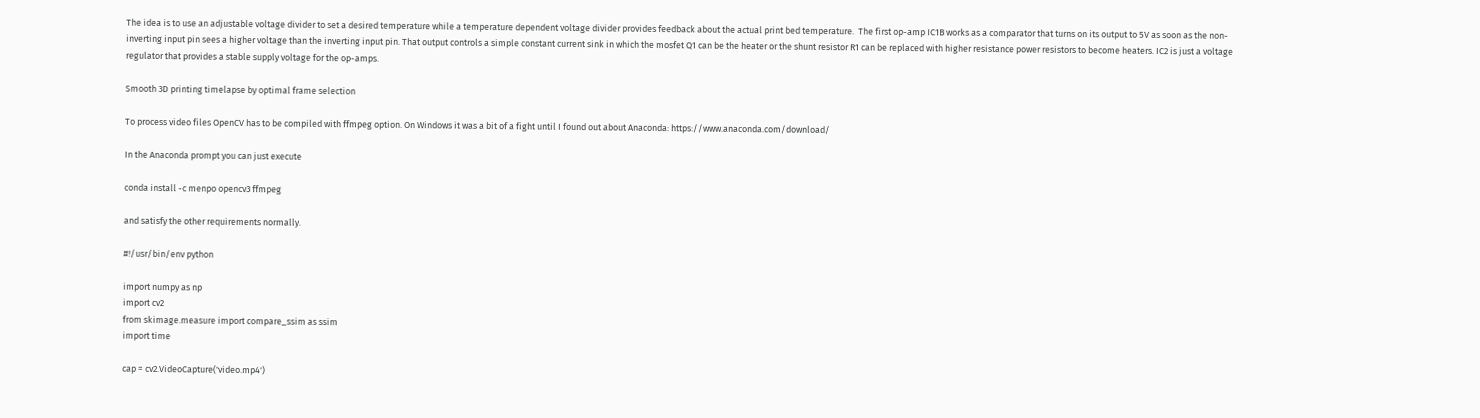The idea is to use an adjustable voltage divider to set a desired temperature while a temperature dependent voltage divider provides feedback about the actual print bed temperature.  The first op-amp IC1B works as a comparator that turns on its output to 5V as soon as the non-inverting input pin sees a higher voltage than the inverting input pin. That output controls a simple constant current sink in which the mosfet Q1 can be the heater or the shunt resistor R1 can be replaced with higher resistance power resistors to become heaters. IC2 is just a voltage regulator that provides a stable supply voltage for the op-amps.

Smooth 3D printing timelapse by optimal frame selection

To process video files OpenCV has to be compiled with ffmpeg option. On Windows it was a bit of a fight until I found out about Anaconda: https://www.anaconda.com/download/

In the Anaconda prompt you can just execute

conda install -c menpo opencv3 ffmpeg

and satisfy the other requirements normally.

#!/usr/bin/env python

import numpy as np
import cv2
from skimage.measure import compare_ssim as ssim
import time

cap = cv2.VideoCapture('video.mp4')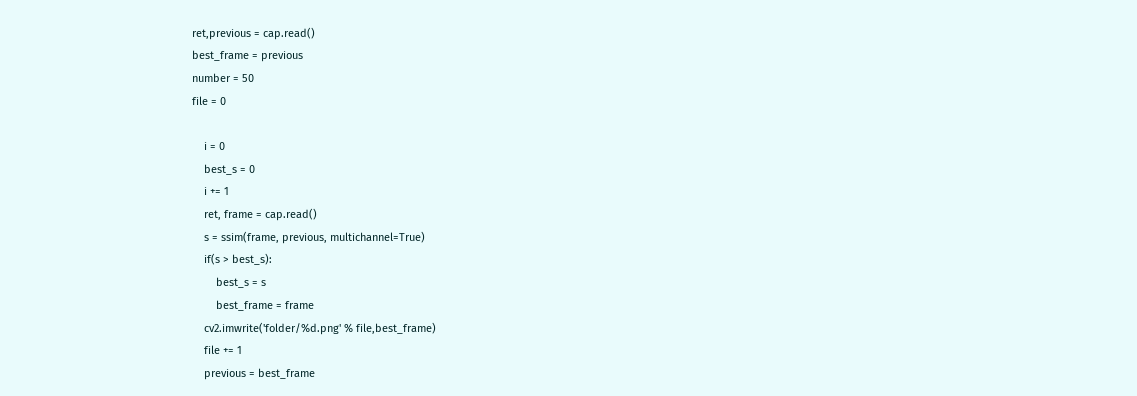ret,previous = cap.read()
best_frame = previous
number = 50
file = 0

    i = 0
    best_s = 0
    i += 1
    ret, frame = cap.read()
    s = ssim(frame, previous, multichannel=True)
    if(s > best_s):
        best_s = s
        best_frame = frame
    cv2.imwrite('folder/%d.png' % file,best_frame)
    file += 1
    previous = best_frame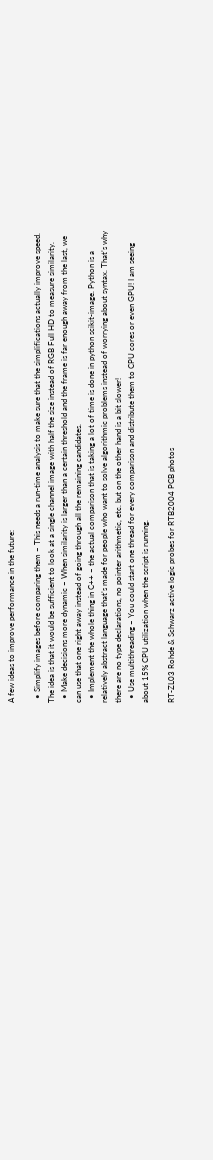A few ideas to improve performance in the future:

  • Simplify images before comparing them – This needs a run-time analysis to make sure that the simplifications actually improve speed. The idea is that it would be sufficient to look at a single channel image with half the size instead of RGB Full HD to measure similarity.
  • Make decisions more dynamic – When similarity is larger than a certain threshold and the frame is far enough away from the last, we can use that one right away instead of going through all the remaining candidates.
  • Implement the whole thing in C++ – the actual comparison that is taking a lot of time is done in python scikit-image. Python is a relatively abstract language that’s made for people who want to solve algorithmic problems instead of worrying about syntax. That’s why there are no type declarations, no pointer arithmetic, etc. but on the other hand is a bit slower!
  • Use multithreading – You could start one thread for every comparison and distribute them to CPU cores or even GPU! I am seeing about 15% CPU utilization when the script is running.

RT-ZL03 Rohde & Schwarz active logic probes for RTB2004 PCB photos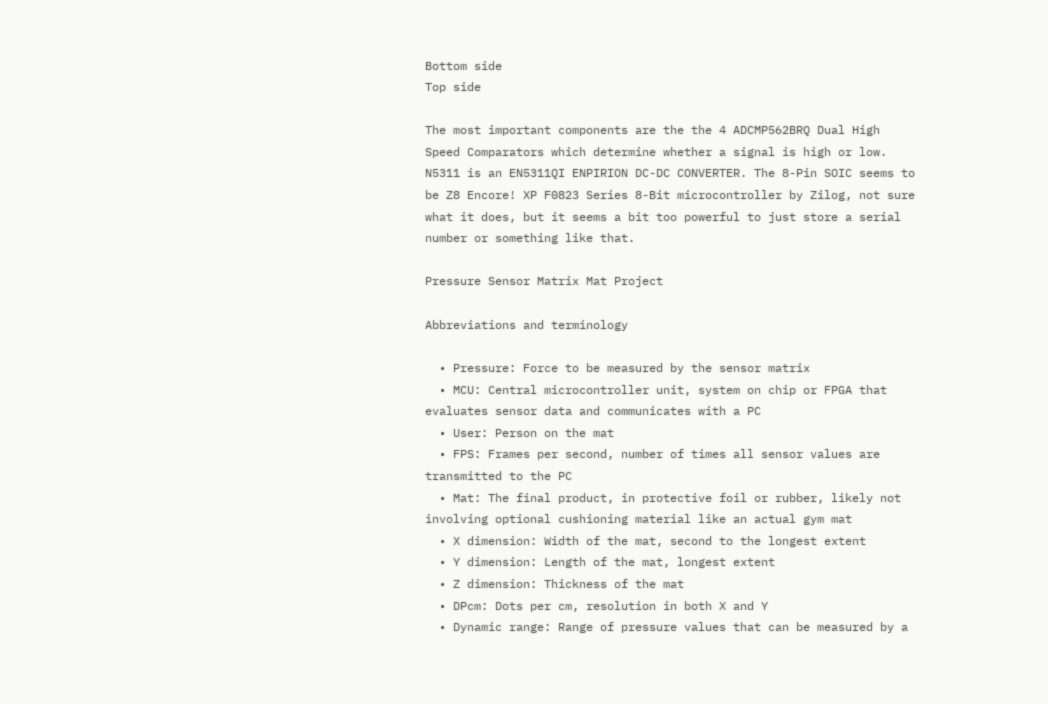Bottom side
Top side

The most important components are the the 4 ADCMP562BRQ Dual High Speed Comparators which determine whether a signal is high or low. N5311 is an EN5311QI ENPIRION DC-DC CONVERTER. The 8-Pin SOIC seems to be Z8 Encore! XP F0823 Series 8-Bit microcontroller by Zilog, not sure what it does, but it seems a bit too powerful to just store a serial number or something like that.

Pressure Sensor Matrix Mat Project

Abbreviations and terminology

  • Pressure: Force to be measured by the sensor matrix
  • MCU: Central microcontroller unit, system on chip or FPGA that evaluates sensor data and communicates with a PC
  • User: Person on the mat
  • FPS: Frames per second, number of times all sensor values are transmitted to the PC
  • Mat: The final product, in protective foil or rubber, likely not involving optional cushioning material like an actual gym mat
  • X dimension: Width of the mat, second to the longest extent
  • Y dimension: Length of the mat, longest extent
  • Z dimension: Thickness of the mat
  • DPcm: Dots per cm, resolution in both X and Y
  • Dynamic range: Range of pressure values that can be measured by a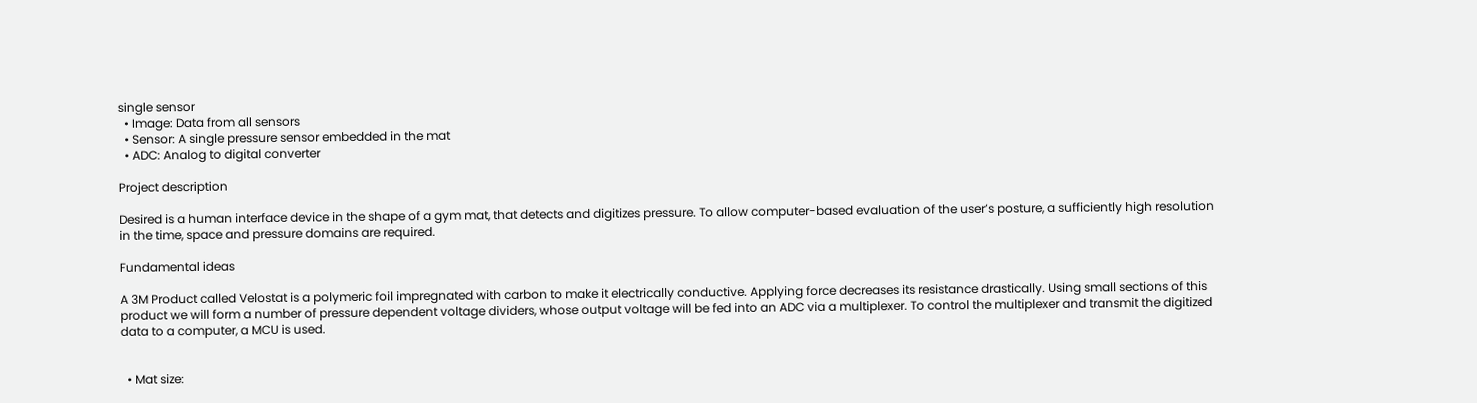single sensor
  • Image: Data from all sensors
  • Sensor: A single pressure sensor embedded in the mat
  • ADC: Analog to digital converter

Project description

Desired is a human interface device in the shape of a gym mat, that detects and digitizes pressure. To allow computer-based evaluation of the user’s posture, a sufficiently high resolution in the time, space and pressure domains are required.

Fundamental ideas

A 3M Product called Velostat is a polymeric foil impregnated with carbon to make it electrically conductive. Applying force decreases its resistance drastically. Using small sections of this product we will form a number of pressure dependent voltage dividers, whose output voltage will be fed into an ADC via a multiplexer. To control the multiplexer and transmit the digitized data to a computer, a MCU is used.


  • Mat size: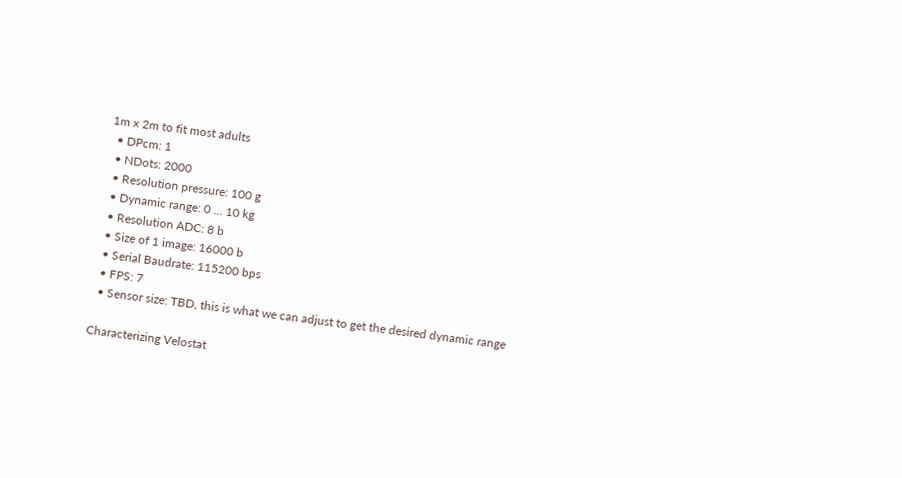1m x 2m to fit most adults
  • DPcm: 1
  • NDots: 2000
  • Resolution pressure: 100 g
  • Dynamic range: 0 … 10 kg
  • Resolution ADC: 8 b
  • Size of 1 image: 16000 b
  • Serial Baudrate: 115200 bps
  • FPS: 7
  • Sensor size: TBD, this is what we can adjust to get the desired dynamic range

Characterizing Velostat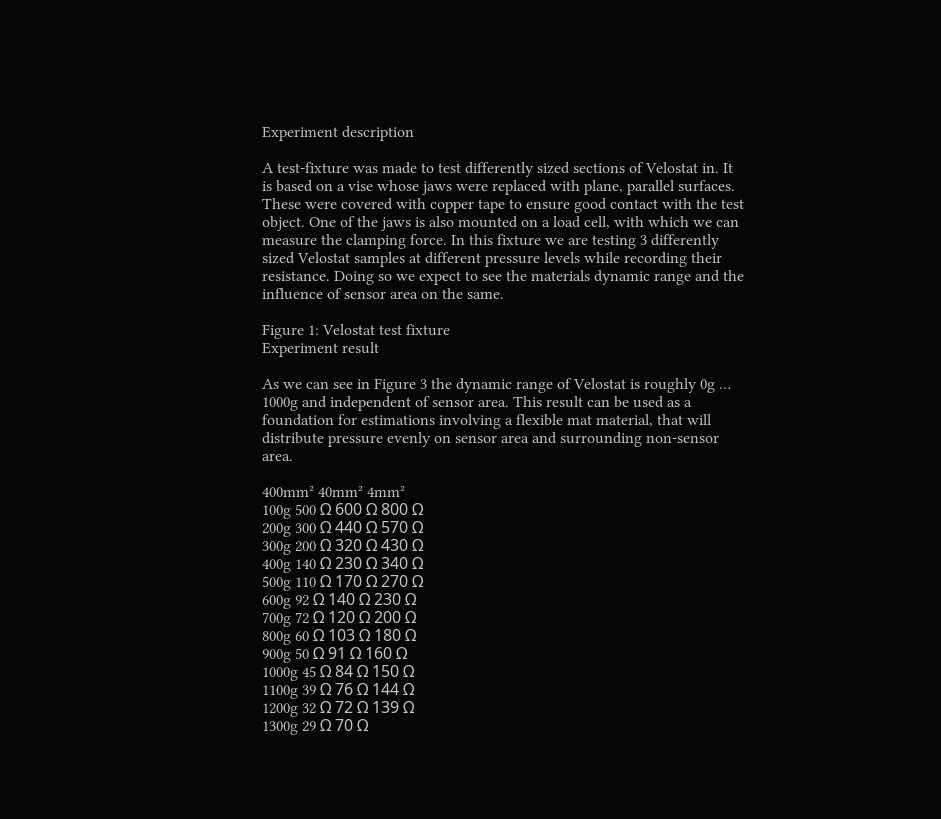Experiment description

A test-fixture was made to test differently sized sections of Velostat in. It is based on a vise whose jaws were replaced with plane, parallel surfaces. These were covered with copper tape to ensure good contact with the test object. One of the jaws is also mounted on a load cell, with which we can measure the clamping force. In this fixture we are testing 3 differently sized Velostat samples at different pressure levels while recording their resistance. Doing so we expect to see the materials dynamic range and the influence of sensor area on the same.

Figure 1: Velostat test fixture
Experiment result

As we can see in Figure 3 the dynamic range of Velostat is roughly 0g … 1000g and independent of sensor area. This result can be used as a foundation for estimations involving a flexible mat material, that will distribute pressure evenly on sensor area and surrounding non-sensor area.

400mm² 40mm² 4mm²
100g 500 Ω 600 Ω 800 Ω
200g 300 Ω 440 Ω 570 Ω
300g 200 Ω 320 Ω 430 Ω
400g 140 Ω 230 Ω 340 Ω
500g 110 Ω 170 Ω 270 Ω
600g 92 Ω 140 Ω 230 Ω
700g 72 Ω 120 Ω 200 Ω
800g 60 Ω 103 Ω 180 Ω
900g 50 Ω 91 Ω 160 Ω
1000g 45 Ω 84 Ω 150 Ω
1100g 39 Ω 76 Ω 144 Ω
1200g 32 Ω 72 Ω 139 Ω
1300g 29 Ω 70 Ω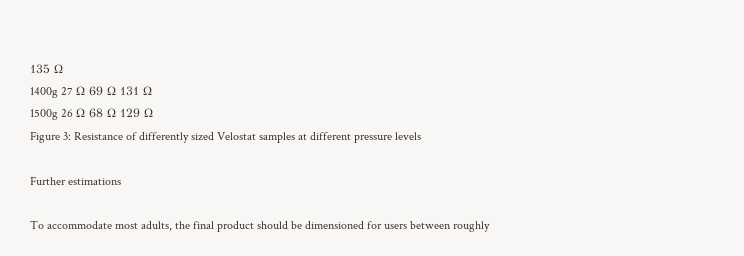135 Ω
1400g 27 Ω 69 Ω 131 Ω
1500g 26 Ω 68 Ω 129 Ω
Figure 3: Resistance of differently sized Velostat samples at different pressure levels

Further estimations

To accommodate most adults, the final product should be dimensioned for users between roughly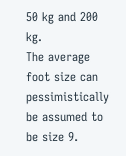50 kg and 200 kg.
The average foot size can pessimistically be assumed to be size 9.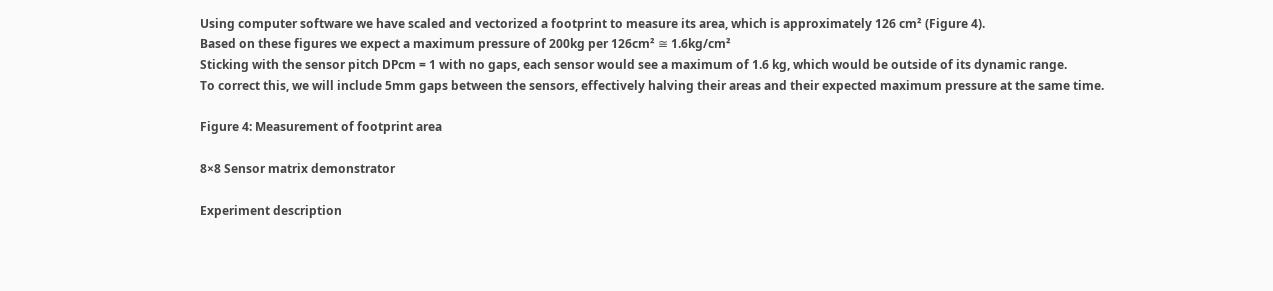Using computer software we have scaled and vectorized a footprint to measure its area, which is approximately 126 cm² (Figure 4).
Based on these figures we expect a maximum pressure of 200kg per 126cm² ≅ 1.6kg/cm²
Sticking with the sensor pitch DPcm = 1 with no gaps, each sensor would see a maximum of 1.6 kg, which would be outside of its dynamic range.
To correct this, we will include 5mm gaps between the sensors, effectively halving their areas and their expected maximum pressure at the same time.

Figure 4: Measurement of footprint area

8×8 Sensor matrix demonstrator

Experiment description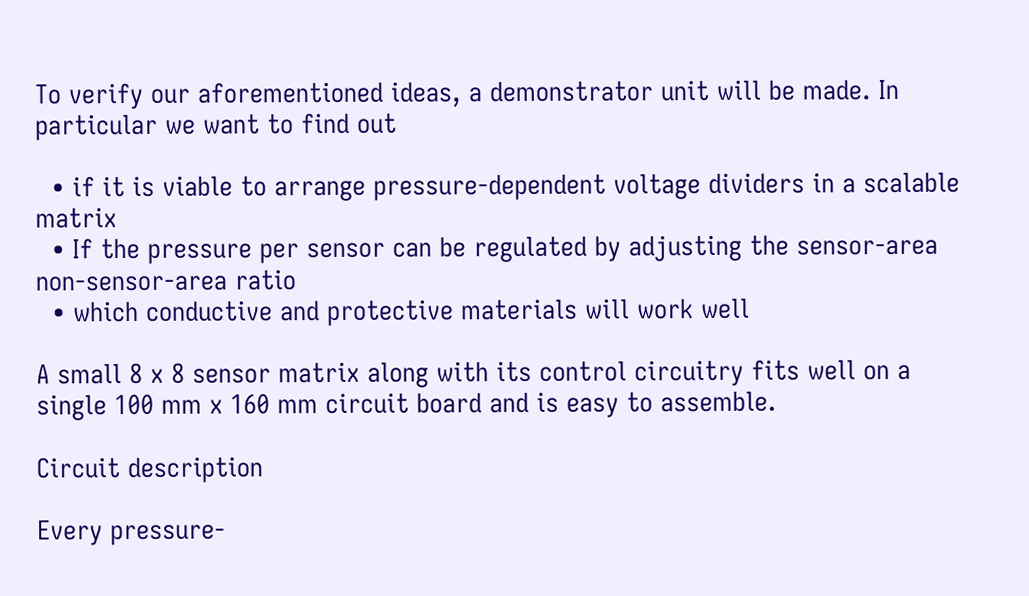To verify our aforementioned ideas, a demonstrator unit will be made. In particular we want to find out

  • if it is viable to arrange pressure-dependent voltage dividers in a scalable matrix
  • If the pressure per sensor can be regulated by adjusting the sensor-area non-sensor-area ratio
  • which conductive and protective materials will work well

A small 8 x 8 sensor matrix along with its control circuitry fits well on a single 100 mm x 160 mm circuit board and is easy to assemble.

Circuit description

Every pressure-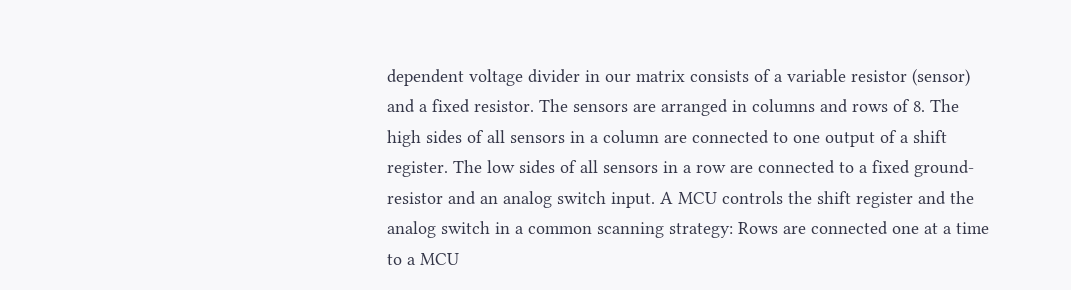dependent voltage divider in our matrix consists of a variable resistor (sensor) and a fixed resistor. The sensors are arranged in columns and rows of 8. The high sides of all sensors in a column are connected to one output of a shift register. The low sides of all sensors in a row are connected to a fixed ground-resistor and an analog switch input. A MCU controls the shift register and the analog switch in a common scanning strategy: Rows are connected one at a time to a MCU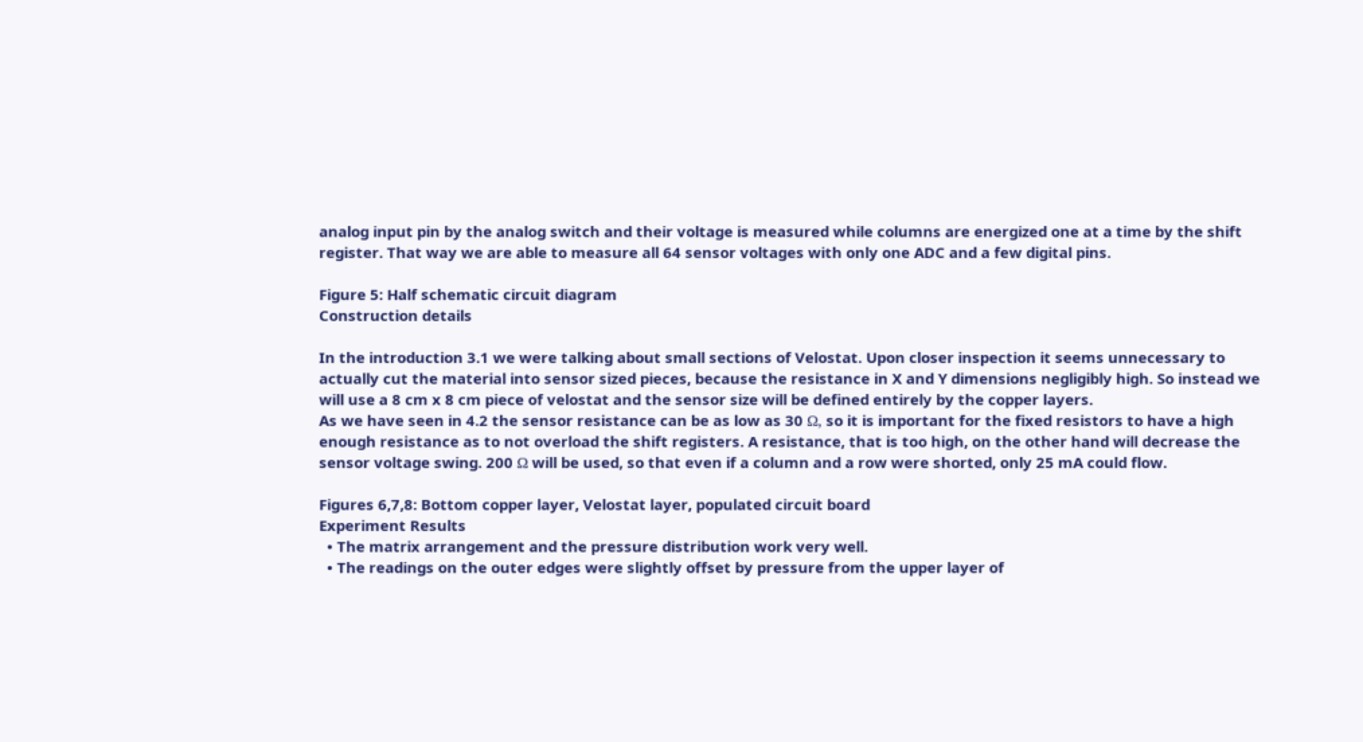analog input pin by the analog switch and their voltage is measured while columns are energized one at a time by the shift register. That way we are able to measure all 64 sensor voltages with only one ADC and a few digital pins.

Figure 5: Half schematic circuit diagram
Construction details

In the introduction 3.1 we were talking about small sections of Velostat. Upon closer inspection it seems unnecessary to actually cut the material into sensor sized pieces, because the resistance in X and Y dimensions negligibly high. So instead we will use a 8 cm x 8 cm piece of velostat and the sensor size will be defined entirely by the copper layers.
As we have seen in 4.2 the sensor resistance can be as low as 30 Ω, so it is important for the fixed resistors to have a high enough resistance as to not overload the shift registers. A resistance, that is too high, on the other hand will decrease the sensor voltage swing. 200 Ω will be used, so that even if a column and a row were shorted, only 25 mA could flow.

Figures 6,7,8: Bottom copper layer, Velostat layer, populated circuit board
Experiment Results
  • The matrix arrangement and the pressure distribution work very well.
  • The readings on the outer edges were slightly offset by pressure from the upper layer of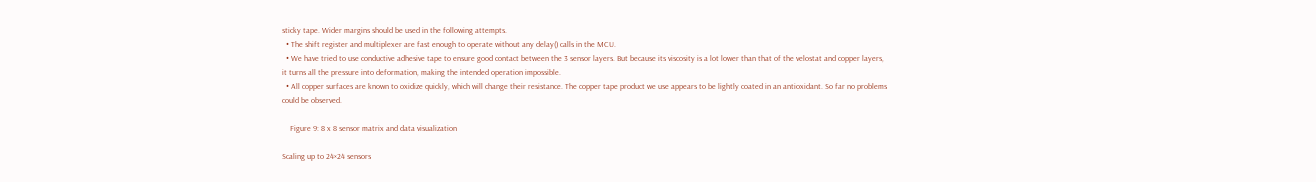sticky tape. Wider margins should be used in the following attempts.
  • The shift register and multiplexer are fast enough to operate without any delay() calls in the MCU.
  • We have tried to use conductive adhesive tape to ensure good contact between the 3 sensor layers. But because its viscosity is a lot lower than that of the velostat and copper layers, it turns all the pressure into deformation, making the intended operation impossible.
  • All copper surfaces are known to oxidize quickly, which will change their resistance. The copper tape product we use appears to be lightly coated in an antioxidant. So far no problems could be observed.

    Figure 9: 8 x 8 sensor matrix and data visualization

Scaling up to 24×24 sensors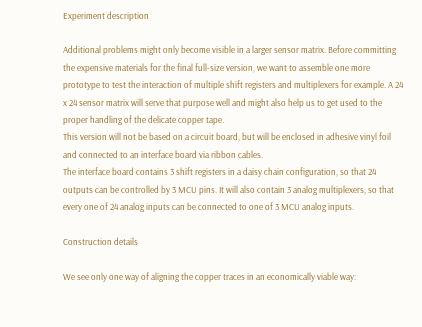Experiment description

Additional problems might only become visible in a larger sensor matrix. Before committing the expensive materials for the final full-size version, we want to assemble one more prototype to test the interaction of multiple shift registers and multiplexers for example. A 24 x 24 sensor matrix will serve that purpose well and might also help us to get used to the proper handling of the delicate copper tape.
This version will not be based on a circuit board, but will be enclosed in adhesive vinyl foil and connected to an interface board via ribbon cables.
The interface board contains 3 shift registers in a daisy chain configuration, so that 24 outputs can be controlled by 3 MCU pins. It will also contain 3 analog multiplexers, so that every one of 24 analog inputs can be connected to one of 3 MCU analog inputs.

Construction details

We see only one way of aligning the copper traces in an economically viable way: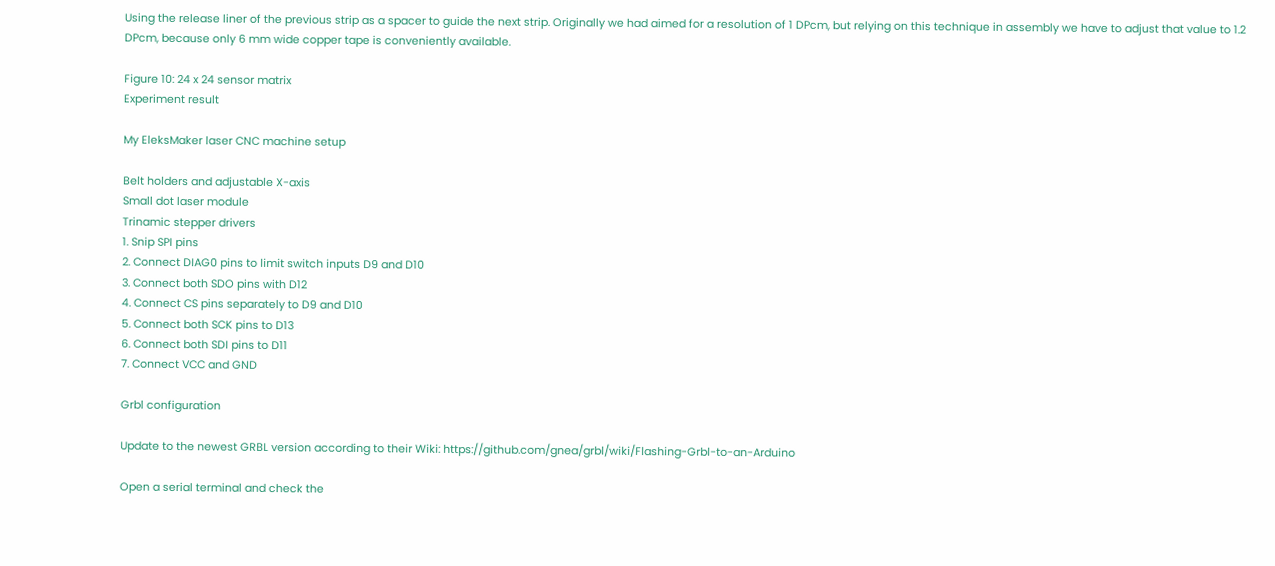Using the release liner of the previous strip as a spacer to guide the next strip. Originally we had aimed for a resolution of 1 DPcm, but relying on this technique in assembly we have to adjust that value to 1.2 DPcm, because only 6 mm wide copper tape is conveniently available.

Figure 10: 24 x 24 sensor matrix
Experiment result

My EleksMaker laser CNC machine setup

Belt holders and adjustable X-axis
Small dot laser module
Trinamic stepper drivers
1. Snip SPI pins
2. Connect DIAG0 pins to limit switch inputs D9 and D10
3. Connect both SDO pins with D12
4. Connect CS pins separately to D9 and D10
5. Connect both SCK pins to D13
6. Connect both SDI pins to D11
7. Connect VCC and GND

Grbl configuration

Update to the newest GRBL version according to their Wiki: https://github.com/gnea/grbl/wiki/Flashing-Grbl-to-an-Arduino

Open a serial terminal and check the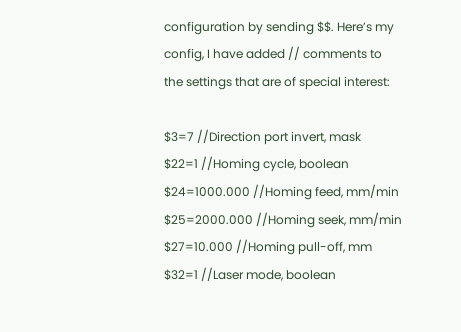configuration by sending $$. Here’s my config, I have added // comments to the settings that are of special interest:

$3=7 //Direction port invert, mask
$22=1 //Homing cycle, boolean
$24=1000.000 //Homing feed, mm/min
$25=2000.000 //Homing seek, mm/min
$27=10.000 //Homing pull-off, mm
$32=1 //Laser mode, boolean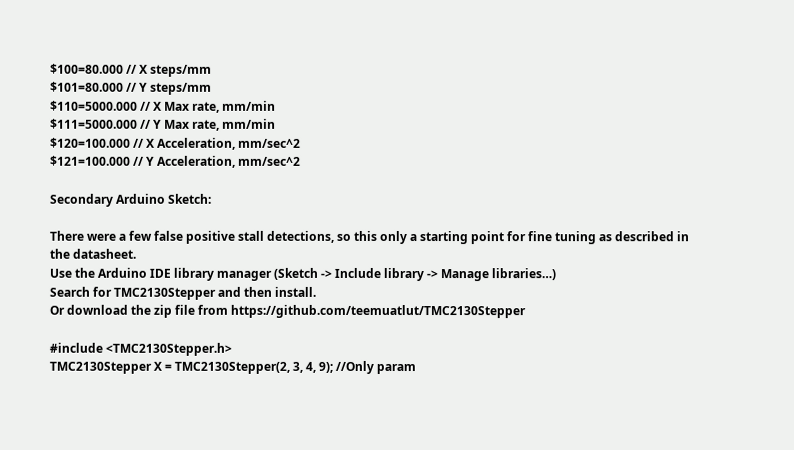$100=80.000 // X steps/mm
$101=80.000 // Y steps/mm
$110=5000.000 // X Max rate, mm/min
$111=5000.000 // Y Max rate, mm/min
$120=100.000 // X Acceleration, mm/sec^2
$121=100.000 // Y Acceleration, mm/sec^2

Secondary Arduino Sketch:

There were a few false positive stall detections, so this only a starting point for fine tuning as described in the datasheet.
Use the Arduino IDE library manager (Sketch -> Include library -> Manage libraries…)
Search for TMC2130Stepper and then install.
Or download the zip file from https://github.com/teemuatlut/TMC2130Stepper

#include <TMC2130Stepper.h>
TMC2130Stepper X = TMC2130Stepper(2, 3, 4, 9); //Only param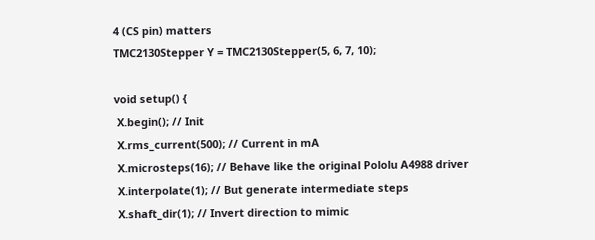4 (CS pin) matters
TMC2130Stepper Y = TMC2130Stepper(5, 6, 7, 10);

void setup() {
 X.begin(); // Init
 X.rms_current(500); // Current in mA
 X.microsteps(16); // Behave like the original Pololu A4988 driver
 X.interpolate(1); // But generate intermediate steps
 X.shaft_dir(1); // Invert direction to mimic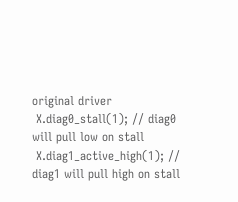original driver
 X.diag0_stall(1); // diag0 will pull low on stall
 X.diag1_active_high(1); // diag1 will pull high on stall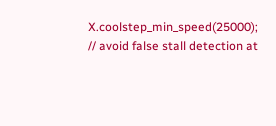X.coolstep_min_speed(25000); // avoid false stall detection at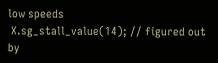low speeds
 X.sg_stall_value(14); // figured out by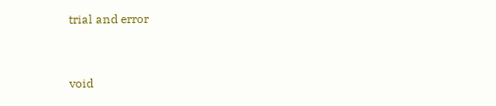trial and error


void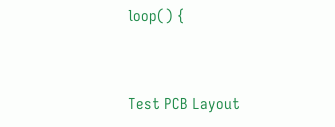loop() {


Test PCB Layout